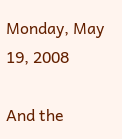Monday, May 19, 2008

And the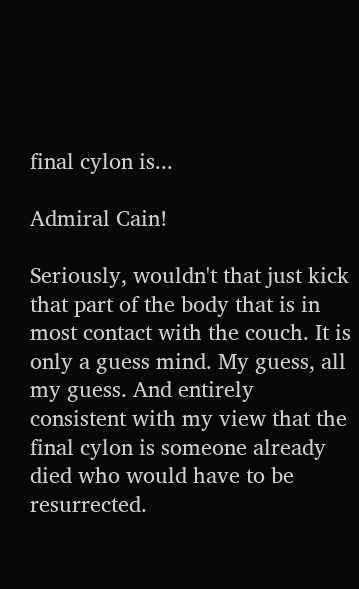final cylon is...

Admiral Cain!

Seriously, wouldn't that just kick that part of the body that is in most contact with the couch. It is only a guess mind. My guess, all my guess. And entirely consistent with my view that the final cylon is someone already died who would have to be resurrected.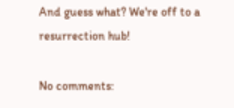And guess what? We're off to a resurrection hub!

No comments: